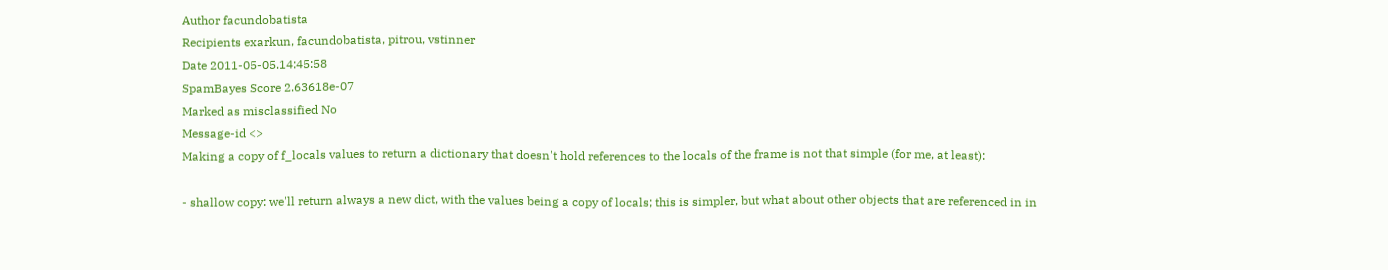Author facundobatista
Recipients exarkun, facundobatista, pitrou, vstinner
Date 2011-05-05.14:45:58
SpamBayes Score 2.63618e-07
Marked as misclassified No
Message-id <>
Making a copy of f_locals values to return a dictionary that doesn't hold references to the locals of the frame is not that simple (for me, at least):

- shallow copy: we'll return always a new dict, with the values being a copy of locals; this is simpler, but what about other objects that are referenced in in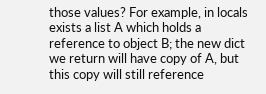those values? For example, in locals exists a list A which holds a reference to object B; the new dict we return will have copy of A, but this copy will still reference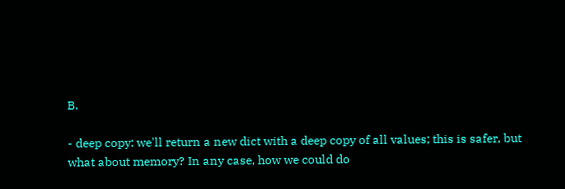B.

- deep copy: we'll return a new dict with a deep copy of all values; this is safer, but what about memory? In any case, how we could do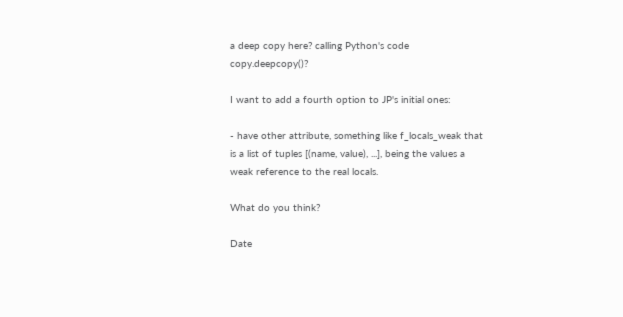a deep copy here? calling Python's code copy.deepcopy()?

I want to add a fourth option to JP's initial ones:

- have other attribute, something like f_locals_weak that is a list of tuples [(name, value), ...], being the values a weak reference to the real locals.

What do you think?

Date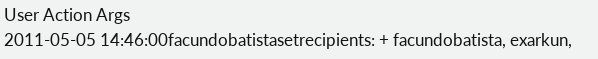User Action Args
2011-05-05 14:46:00facundobatistasetrecipients: + facundobatista, exarkun,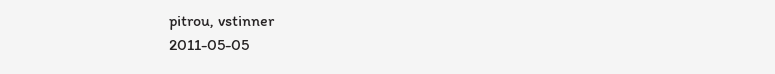pitrou, vstinner
2011-05-05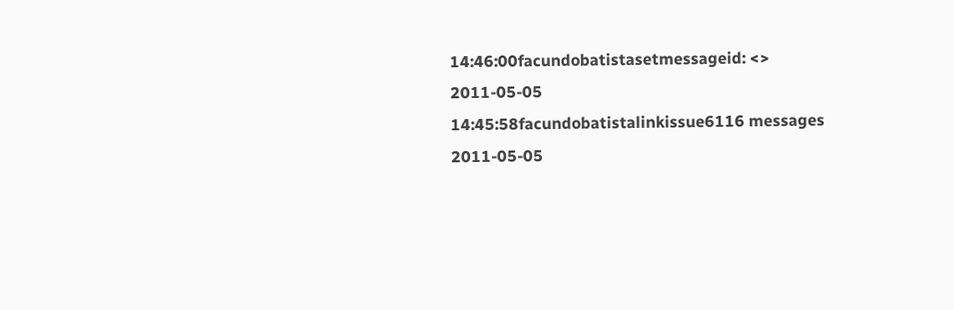14:46:00facundobatistasetmessageid: <>
2011-05-05 14:45:58facundobatistalinkissue6116 messages
2011-05-05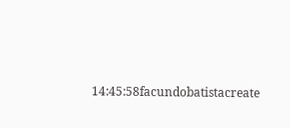14:45:58facundobatistacreate